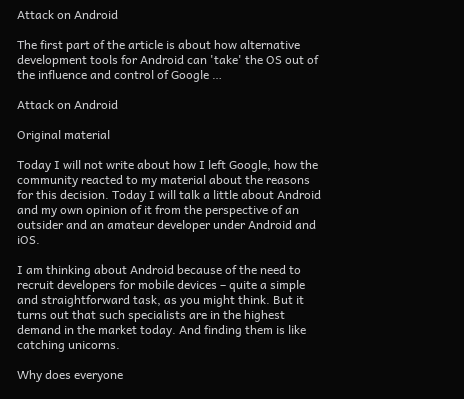Attack on Android

The first part of the article is about how alternative development tools for Android can 'take' the OS out of the influence and control of Google …

Attack on Android

Original material

Today I will not write about how I left Google, how the community reacted to my material about the reasons for this decision. Today I will talk a little about Android and my own opinion of it from the perspective of an outsider and an amateur developer under Android and iOS.

I am thinking about Android because of the need to recruit developers for mobile devices – quite a simple and straightforward task, as you might think. But it turns out that such specialists are in the highest demand in the market today. And finding them is like catching unicorns.

Why does everyone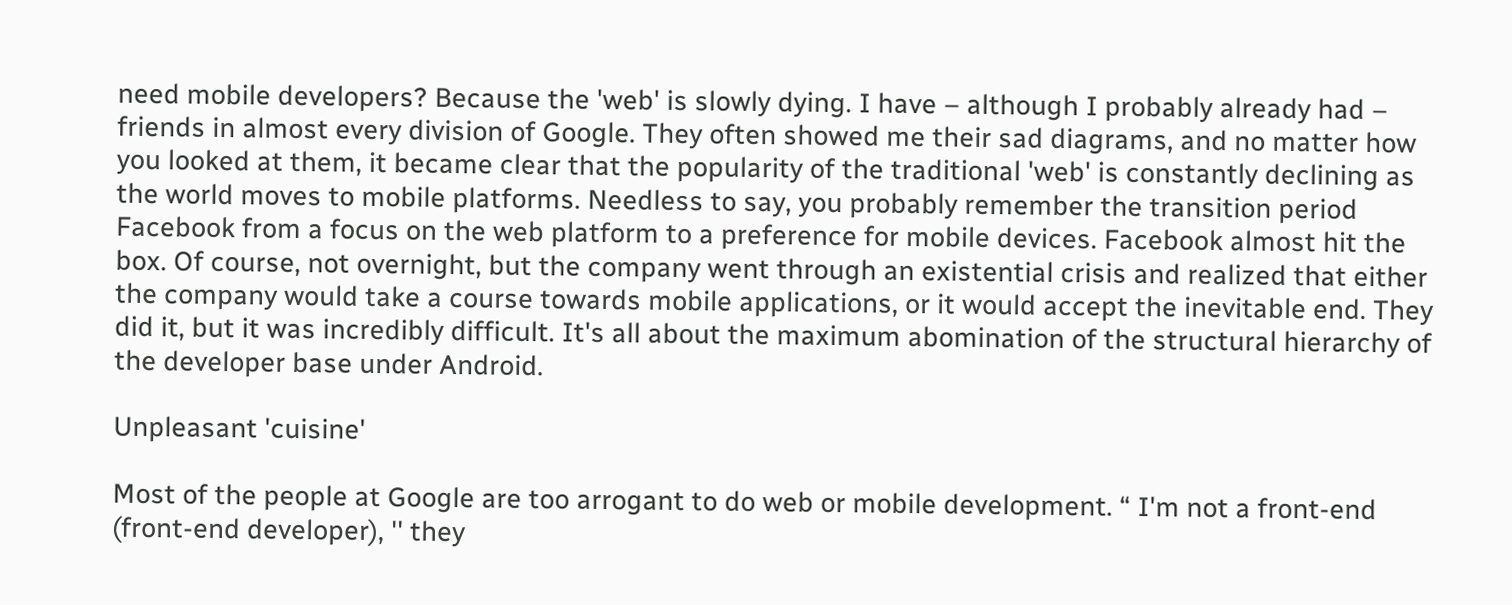need mobile developers? Because the 'web' is slowly dying. I have – although I probably already had – friends in almost every division of Google. They often showed me their sad diagrams, and no matter how you looked at them, it became clear that the popularity of the traditional 'web' is constantly declining as the world moves to mobile platforms. Needless to say, you probably remember the transition period Facebook from a focus on the web platform to a preference for mobile devices. Facebook almost hit the box. Of course, not overnight, but the company went through an existential crisis and realized that either the company would take a course towards mobile applications, or it would accept the inevitable end. They did it, but it was incredibly difficult. It's all about the maximum abomination of the structural hierarchy of the developer base under Android.

Unpleasant 'cuisine'

Most of the people at Google are too arrogant to do web or mobile development. “ I'm not a front-end (front-end developer), '' they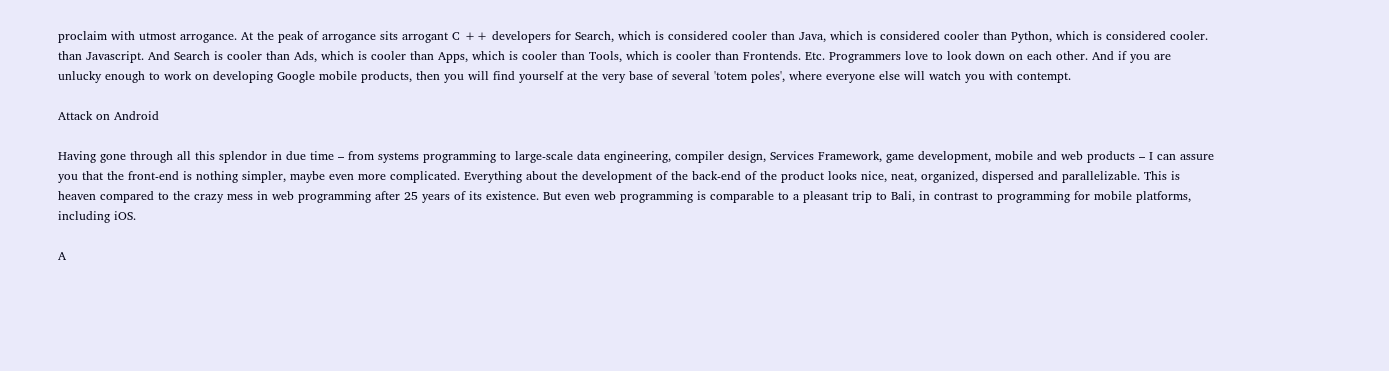proclaim with utmost arrogance. At the peak of arrogance sits arrogant C ++ developers for Search, which is considered cooler than Java, which is considered cooler than Python, which is considered cooler. than Javascript. And Search is cooler than Ads, which is cooler than Apps, which is cooler than Tools, which is cooler than Frontends. Etc. Programmers love to look down on each other. And if you are unlucky enough to work on developing Google mobile products, then you will find yourself at the very base of several 'totem poles', where everyone else will watch you with contempt.

Attack on Android

Having gone through all this splendor in due time – from systems programming to large-scale data engineering, compiler design, Services Framework, game development, mobile and web products – I can assure you that the front-end is nothing simpler, maybe even more complicated. Everything about the development of the back-end of the product looks nice, neat, organized, dispersed and parallelizable. This is heaven compared to the crazy mess in web programming after 25 years of its existence. But even web programming is comparable to a pleasant trip to Bali, in contrast to programming for mobile platforms, including iOS.

A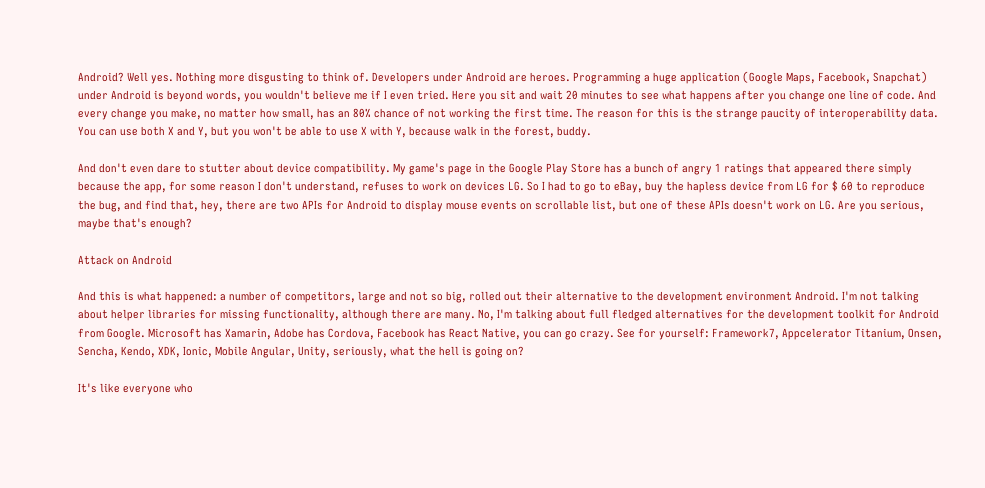Android? Well yes. Nothing more disgusting to think of. Developers under Android are heroes. Programming a huge application (Google Maps, Facebook, Snapchat) under Android is beyond words, you wouldn't believe me if I even tried. Here you sit and wait 20 minutes to see what happens after you change one line of code. And every change you make, no matter how small, has an 80% chance of not working the first time. The reason for this is the strange paucity of interoperability data. You can use both X and Y, but you won't be able to use X with Y, because walk in the forest, buddy.

And don't even dare to stutter about device compatibility. My game's page in the Google Play Store has a bunch of angry 1 ratings that appeared there simply because the app, for some reason I don't understand, refuses to work on devices LG. So I had to go to eBay, buy the hapless device from LG for $ 60 to reproduce the bug, and find that, hey, there are two APIs for Android to display mouse events on scrollable list, but one of these APIs doesn't work on LG. Are you serious, maybe that's enough?

Attack on Android

And this is what happened: a number of competitors, large and not so big, rolled out their alternative to the development environment Android. I'm not talking about helper libraries for missing functionality, although there are many. No, I'm talking about full fledged alternatives for the development toolkit for Android from Google. Microsoft has Xamarin, Adobe has Cordova, Facebook has React Native, you can go crazy. See for yourself: Framework7, Appcelerator Titanium, Onsen, Sencha, Kendo, XDK, Ionic, Mobile Angular, Unity, seriously, what the hell is going on?

It's like everyone who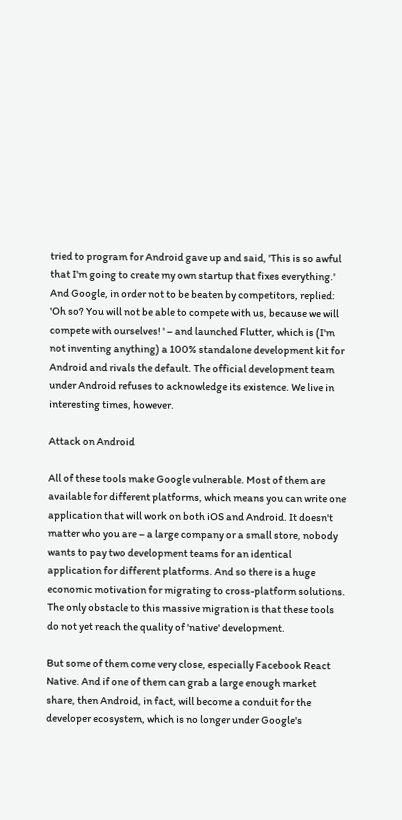tried to program for Android gave up and said, 'This is so awful that I'm going to create my own startup that fixes everything.' And Google, in order not to be beaten by competitors, replied: 'Oh so? You will not be able to compete with us, because we will compete with ourselves! ' – and launched Flutter, which is (I'm not inventing anything) a 100% standalone development kit for Android and rivals the default. The official development team under Android refuses to acknowledge its existence. We live in interesting times, however.

Attack on Android

All of these tools make Google vulnerable. Most of them are available for different platforms, which means you can write one application that will work on both iOS and Android. It doesn't matter who you are – a large company or a small store, nobody wants to pay two development teams for an identical application for different platforms. And so there is a huge economic motivation for migrating to cross-platform solutions. The only obstacle to this massive migration is that these tools do not yet reach the quality of 'native' development.

But some of them come very close, especially Facebook React Native. And if one of them can grab a large enough market share, then Android, in fact, will become a conduit for the developer ecosystem, which is no longer under Google's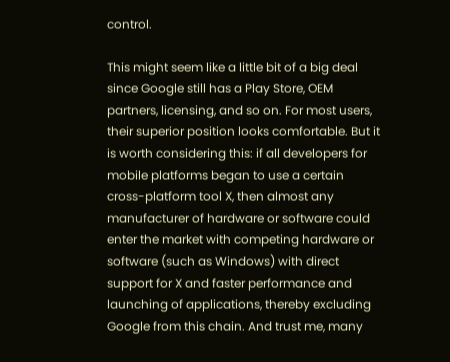control.

This might seem like a little bit of a big deal since Google still has a Play Store, OEM partners, licensing, and so on. For most users, their superior position looks comfortable. But it is worth considering this: if all developers for mobile platforms began to use a certain cross-platform tool X, then almost any manufacturer of hardware or software could enter the market with competing hardware or software (such as Windows) with direct support for X and faster performance and launching of applications, thereby excluding Google from this chain. And trust me, many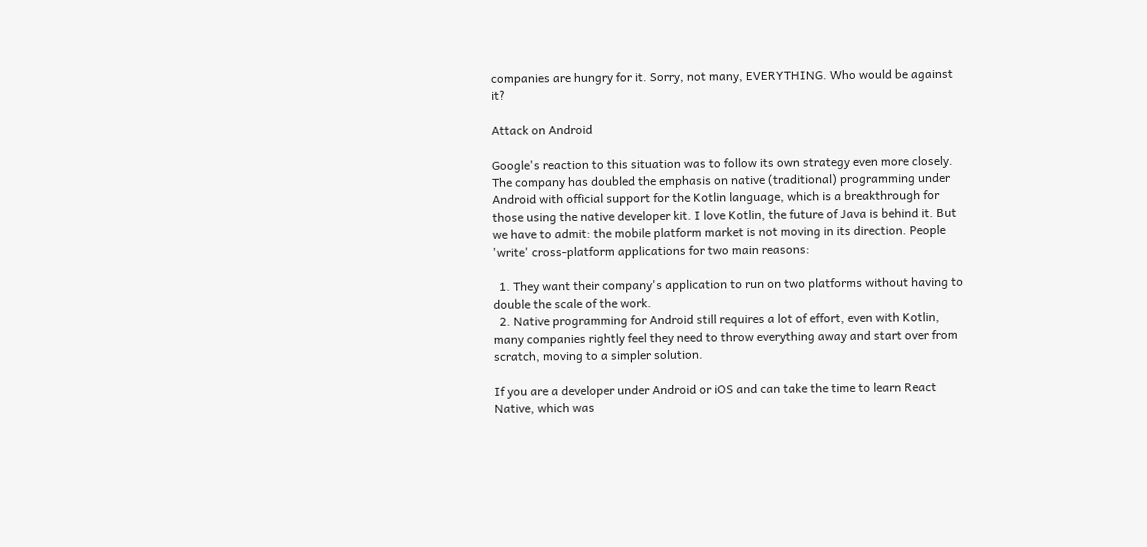companies are hungry for it. Sorry, not many, EVERYTHING. Who would be against it?

Attack on Android

Google's reaction to this situation was to follow its own strategy even more closely. The company has doubled the emphasis on native (traditional) programming under Android with official support for the Kotlin language, which is a breakthrough for those using the native developer kit. I love Kotlin, the future of Java is behind it. But we have to admit: the mobile platform market is not moving in its direction. People 'write' cross-platform applications for two main reasons:

  1. They want their company's application to run on two platforms without having to double the scale of the work.
  2. Native programming for Android still requires a lot of effort, even with Kotlin, many companies rightly feel they need to throw everything away and start over from scratch, moving to a simpler solution.

If you are a developer under Android or iOS and can take the time to learn React Native, which was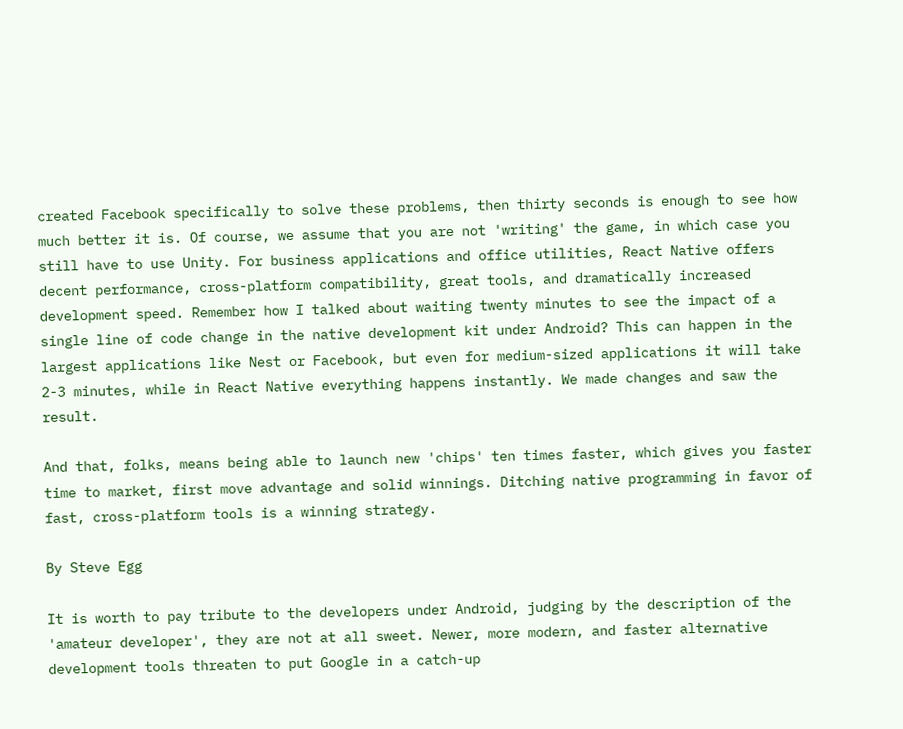created Facebook specifically to solve these problems, then thirty seconds is enough to see how much better it is. Of course, we assume that you are not 'writing' the game, in which case you still have to use Unity. For business applications and office utilities, React Native offers decent performance, cross-platform compatibility, great tools, and dramatically increased development speed. Remember how I talked about waiting twenty minutes to see the impact of a single line of code change in the native development kit under Android? This can happen in the largest applications like Nest or Facebook, but even for medium-sized applications it will take 2-3 minutes, while in React Native everything happens instantly. We made changes and saw the result.

And that, folks, means being able to launch new 'chips' ten times faster, which gives you faster time to market, first move advantage and solid winnings. Ditching native programming in favor of fast, cross-platform tools is a winning strategy.

By Steve Egg

It is worth to pay tribute to the developers under Android, judging by the description of the 'amateur developer', they are not at all sweet. Newer, more modern, and faster alternative development tools threaten to put Google in a catch-up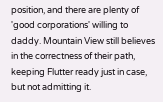position, and there are plenty of 'good corporations' willing to daddy. Mountain View still believes in the correctness of their path, keeping Flutter ready just in case, but not admitting it.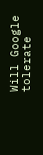Will Google tolerate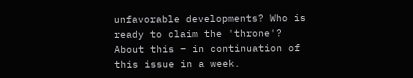unfavorable developments? Who is ready to claim the 'throne'? About this – in continuation of this issue in a week.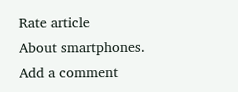Rate article
About smartphones.
Add a comment